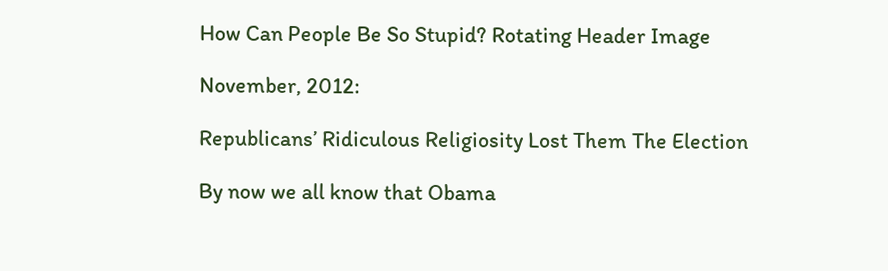How Can People Be So Stupid? Rotating Header Image

November, 2012:

Republicans’ Ridiculous Religiosity Lost Them The Election

By now we all know that Obama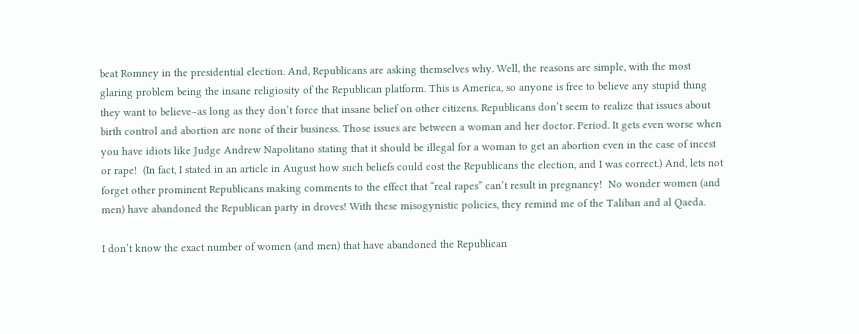beat Romney in the presidential election. And, Republicans are asking themselves why. Well, the reasons are simple, with the most glaring problem being the insane religiosity of the Republican platform. This is America, so anyone is free to believe any stupid thing they want to believe–as long as they don’t force that insane belief on other citizens. Republicans don’t seem to realize that issues about birth control and abortion are none of their business. Those issues are between a woman and her doctor. Period. It gets even worse when you have idiots like Judge Andrew Napolitano stating that it should be illegal for a woman to get an abortion even in the case of incest or rape!  (In fact, I stated in an article in August how such beliefs could cost the Republicans the election, and I was correct.) And, lets not forget other prominent Republicans making comments to the effect that “real rapes” can’t result in pregnancy!  No wonder women (and men) have abandoned the Republican party in droves! With these misogynistic policies, they remind me of the Taliban and al Qaeda.

I don’t know the exact number of women (and men) that have abandoned the Republican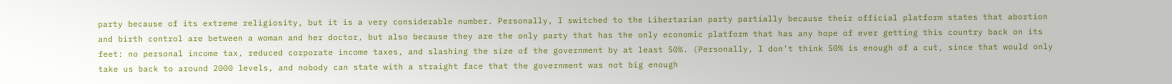party because of its extreme religiosity, but it is a very considerable number. Personally, I switched to the Libertarian party partially because their official platform states that abortion and birth control are between a woman and her doctor, but also because they are the only party that has the only economic platform that has any hope of ever getting this country back on its feet: no personal income tax, reduced corporate income taxes, and slashing the size of the government by at least 50%. (Personally, I don’t think 50% is enough of a cut, since that would only take us back to around 2000 levels, and nobody can state with a straight face that the government was not big enough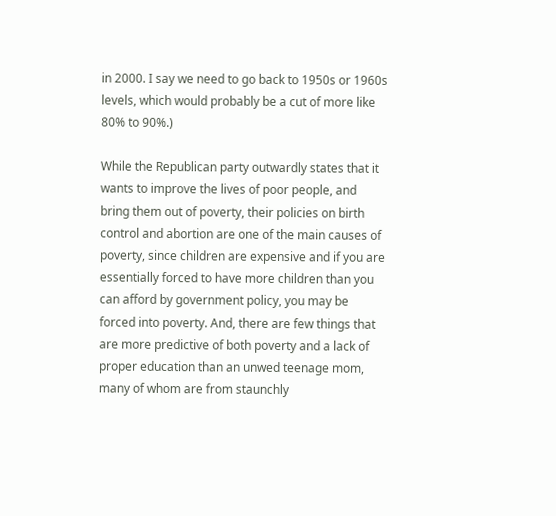in 2000. I say we need to go back to 1950s or 1960s levels, which would probably be a cut of more like 80% to 90%.)

While the Republican party outwardly states that it wants to improve the lives of poor people, and bring them out of poverty, their policies on birth control and abortion are one of the main causes of poverty, since children are expensive and if you are essentially forced to have more children than you can afford by government policy, you may be forced into poverty. And, there are few things that are more predictive of both poverty and a lack of proper education than an unwed teenage mom, many of whom are from staunchly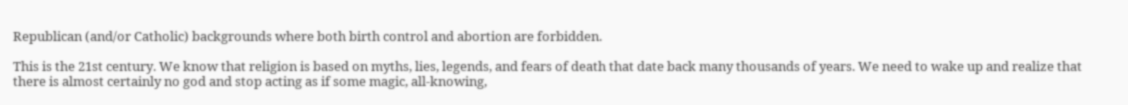Republican (and/or Catholic) backgrounds where both birth control and abortion are forbidden.

This is the 21st century. We know that religion is based on myths, lies, legends, and fears of death that date back many thousands of years. We need to wake up and realize that there is almost certainly no god and stop acting as if some magic, all-knowing,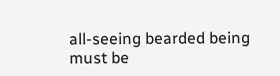all-seeing bearded being must be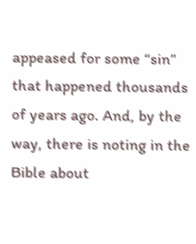appeased for some “sin” that happened thousands of years ago. And, by the way, there is noting in the Bible about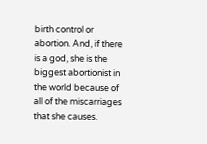birth control or abortion. And, if there is a god, she is the biggest abortionist in the world because of all of the miscarriages that she causes.